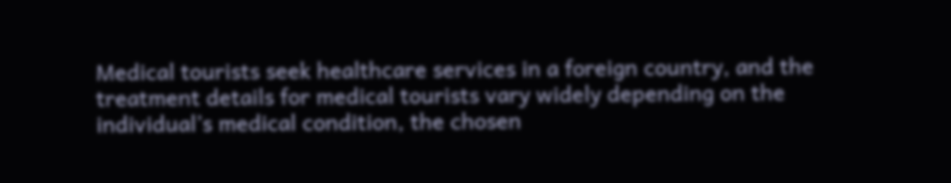Medical tourists seek healthcare services in a foreign country, and the treatment details for medical tourists vary widely depending on the individual’s medical condition, the chosen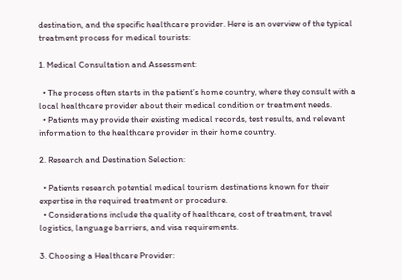destination, and the specific healthcare provider. Here is an overview of the typical treatment process for medical tourists:

1. Medical Consultation and Assessment:

  • The process often starts in the patient’s home country, where they consult with a local healthcare provider about their medical condition or treatment needs.
  • Patients may provide their existing medical records, test results, and relevant information to the healthcare provider in their home country.

2. Research and Destination Selection:

  • Patients research potential medical tourism destinations known for their expertise in the required treatment or procedure.
  • Considerations include the quality of healthcare, cost of treatment, travel logistics, language barriers, and visa requirements.

3. Choosing a Healthcare Provider: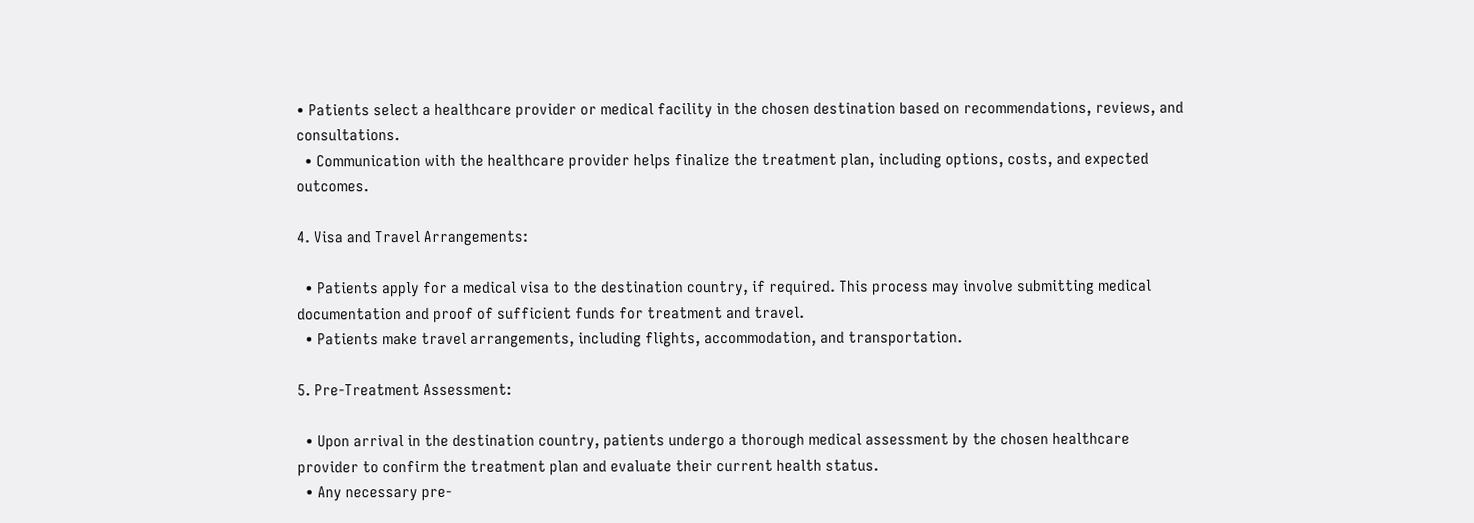• Patients select a healthcare provider or medical facility in the chosen destination based on recommendations, reviews, and consultations.
  • Communication with the healthcare provider helps finalize the treatment plan, including options, costs, and expected outcomes.

4. Visa and Travel Arrangements:

  • Patients apply for a medical visa to the destination country, if required. This process may involve submitting medical documentation and proof of sufficient funds for treatment and travel.
  • Patients make travel arrangements, including flights, accommodation, and transportation.

5. Pre-Treatment Assessment:

  • Upon arrival in the destination country, patients undergo a thorough medical assessment by the chosen healthcare provider to confirm the treatment plan and evaluate their current health status.
  • Any necessary pre-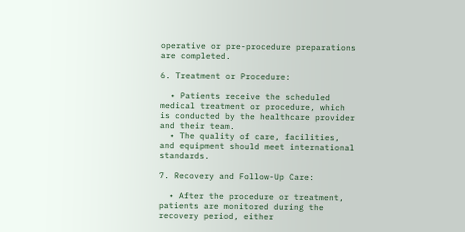operative or pre-procedure preparations are completed.

6. Treatment or Procedure:

  • Patients receive the scheduled medical treatment or procedure, which is conducted by the healthcare provider and their team.
  • The quality of care, facilities, and equipment should meet international standards.

7. Recovery and Follow-Up Care:

  • After the procedure or treatment, patients are monitored during the recovery period, either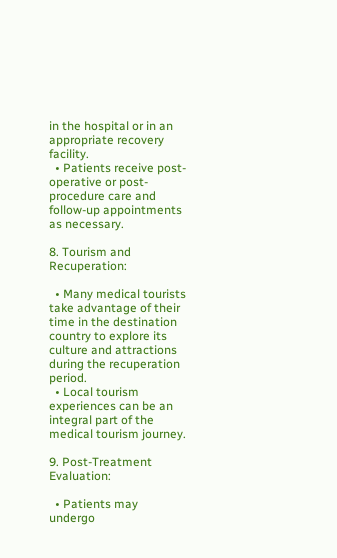in the hospital or in an appropriate recovery facility.
  • Patients receive post-operative or post-procedure care and follow-up appointments as necessary.

8. Tourism and Recuperation:

  • Many medical tourists take advantage of their time in the destination country to explore its culture and attractions during the recuperation period.
  • Local tourism experiences can be an integral part of the medical tourism journey.

9. Post-Treatment Evaluation:

  • Patients may undergo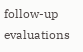follow-up evaluations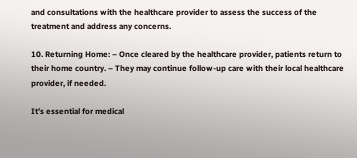and consultations with the healthcare provider to assess the success of the treatment and address any concerns.

10. Returning Home: – Once cleared by the healthcare provider, patients return to their home country. – They may continue follow-up care with their local healthcare provider, if needed.

It’s essential for medical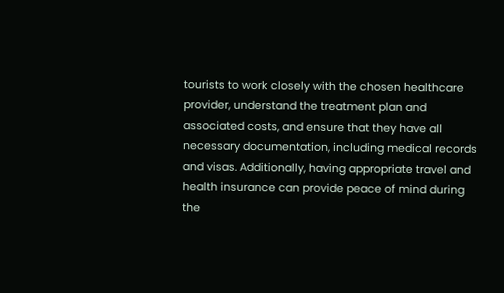tourists to work closely with the chosen healthcare provider, understand the treatment plan and associated costs, and ensure that they have all necessary documentation, including medical records and visas. Additionally, having appropriate travel and health insurance can provide peace of mind during the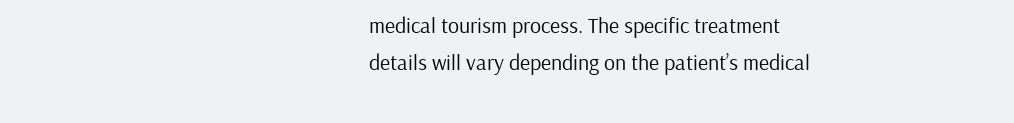medical tourism process. The specific treatment details will vary depending on the patient’s medical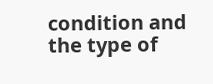condition and the type of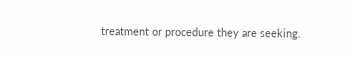treatment or procedure they are seeking.